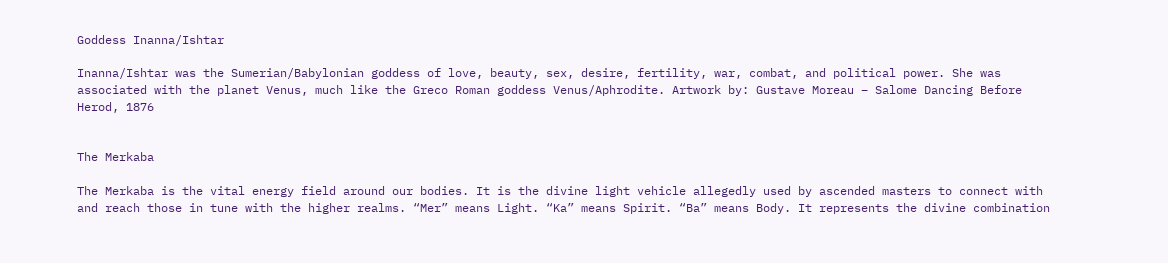Goddess Inanna/Ishtar

Inanna/Ishtar was the Sumerian/Babylonian goddess of love, beauty, sex, desire, fertility, war, combat, and political power. She was associated with the planet Venus, much like the Greco Roman goddess Venus/Aphrodite. Artwork by: Gustave Moreau – Salome Dancing Before Herod, 1876


The Merkaba

The Merkaba is the vital energy field around our bodies. It is the divine light vehicle allegedly used by ascended masters to connect with and reach those in tune with the higher realms. “Mer” means Light. “Ka” means Spirit. “Ba” means Body. It represents the divine combination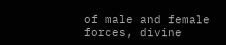of male and female forces, divine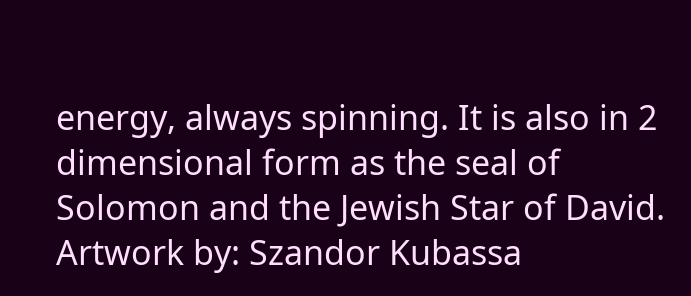energy, always spinning. It is also in 2 dimensional form as the seal of Solomon and the Jewish Star of David. Artwork by: Szandor Kubassa